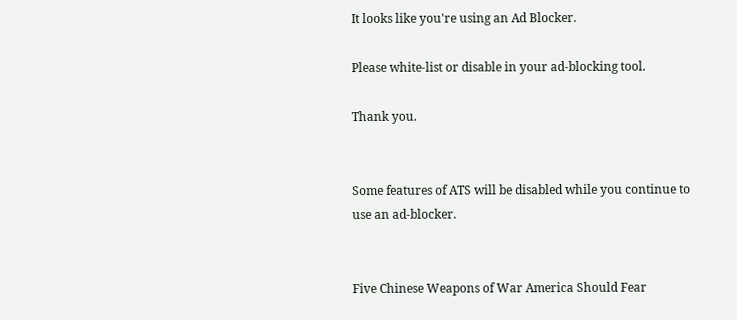It looks like you're using an Ad Blocker.

Please white-list or disable in your ad-blocking tool.

Thank you.


Some features of ATS will be disabled while you continue to use an ad-blocker.


Five Chinese Weapons of War America Should Fear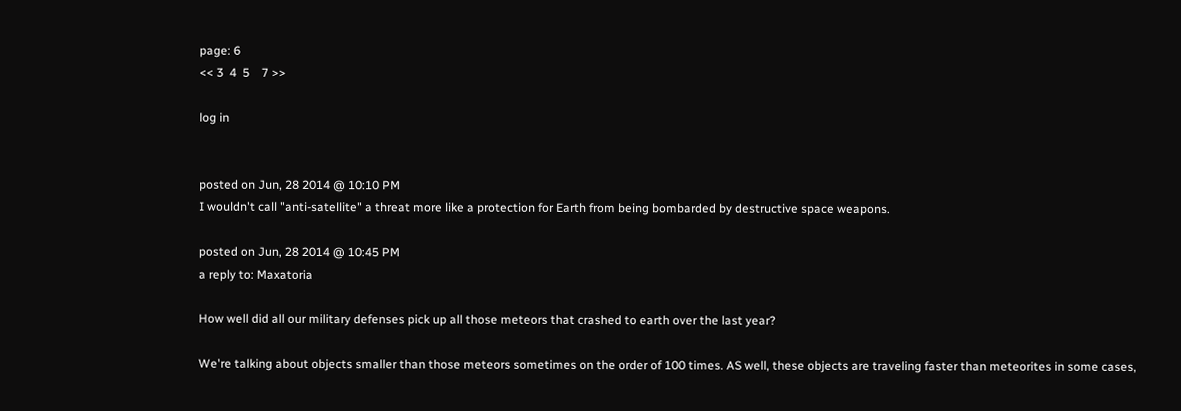page: 6
<< 3  4  5    7 >>

log in


posted on Jun, 28 2014 @ 10:10 PM
I wouldn't call "anti-satellite" a threat more like a protection for Earth from being bombarded by destructive space weapons.

posted on Jun, 28 2014 @ 10:45 PM
a reply to: Maxatoria

How well did all our military defenses pick up all those meteors that crashed to earth over the last year?

We're talking about objects smaller than those meteors sometimes on the order of 100 times. AS well, these objects are traveling faster than meteorites in some cases,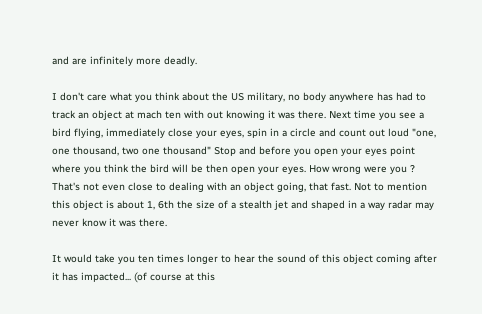and are infinitely more deadly.

I don't care what you think about the US military, no body anywhere has had to track an object at mach ten with out knowing it was there. Next time you see a bird flying, immediately close your eyes, spin in a circle and count out loud "one, one thousand, two one thousand" Stop and before you open your eyes point where you think the bird will be then open your eyes. How wrong were you ? That's not even close to dealing with an object going, that fast. Not to mention this object is about 1, 6th the size of a stealth jet and shaped in a way radar may never know it was there.

It would take you ten times longer to hear the sound of this object coming after it has impacted... (of course at this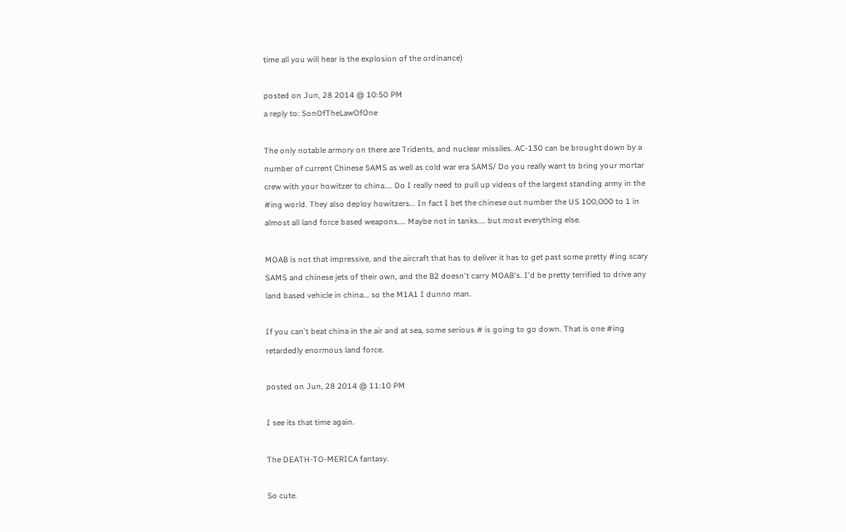time all you will hear is the explosion of the ordinance)

posted on Jun, 28 2014 @ 10:50 PM
a reply to: SonOfTheLawOfOne

The only notable armory on there are Tridents, and nuclear missiles. AC-130 can be brought down by a number of current Chinese SAMS as well as cold war era SAMS/ Do you really want to bring your mortar crew with your howitzer to china.... Do I really need to pull up videos of the largest standing army in the #ing world. They also deploy howitzers... In fact I bet the chinese out number the US 100,000 to 1 in almost all land force based weapons.... Maybe not in tanks.... but most everything else.

MOAB is not that impressive, and the aircraft that has to deliver it has to get past some pretty #ing scary SAMS and chinese jets of their own, and the B2 doesn't carry MOAB's. I'd be pretty terrified to drive any land based vehicle in china... so the M1A1 I dunno man.

If you can't beat china in the air and at sea, some serious # is going to go down. That is one #ing retardedly enormous land force.

posted on Jun, 28 2014 @ 11:10 PM

I see its that time again.

The DEATH-TO-MERICA fantasy.

So cute.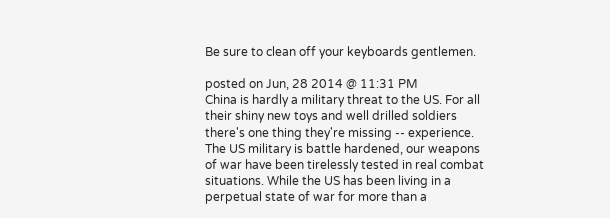Be sure to clean off your keyboards gentlemen.

posted on Jun, 28 2014 @ 11:31 PM
China is hardly a military threat to the US. For all their shiny new toys and well drilled soldiers there's one thing they're missing -- experience. The US military is battle hardened, our weapons of war have been tirelessly tested in real combat situations. While the US has been living in a perpetual state of war for more than a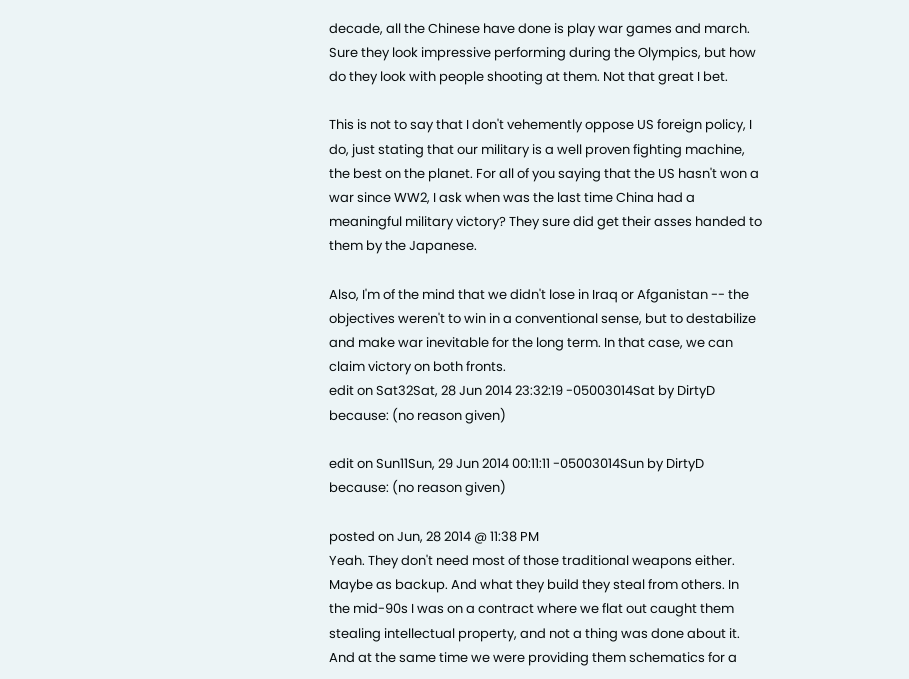decade, all the Chinese have done is play war games and march. Sure they look impressive performing during the Olympics, but how do they look with people shooting at them. Not that great I bet.

This is not to say that I don't vehemently oppose US foreign policy, I do, just stating that our military is a well proven fighting machine, the best on the planet. For all of you saying that the US hasn't won a war since WW2, I ask when was the last time China had a meaningful military victory? They sure did get their asses handed to them by the Japanese.

Also, I'm of the mind that we didn't lose in Iraq or Afganistan -- the objectives weren't to win in a conventional sense, but to destabilize and make war inevitable for the long term. In that case, we can claim victory on both fronts.
edit on Sat32Sat, 28 Jun 2014 23:32:19 -05003014Sat by DirtyD because: (no reason given)

edit on Sun11Sun, 29 Jun 2014 00:11:11 -05003014Sun by DirtyD because: (no reason given)

posted on Jun, 28 2014 @ 11:38 PM
Yeah. They don't need most of those traditional weapons either. Maybe as backup. And what they build they steal from others. In the mid-90s I was on a contract where we flat out caught them stealing intellectual property, and not a thing was done about it. And at the same time we were providing them schematics for a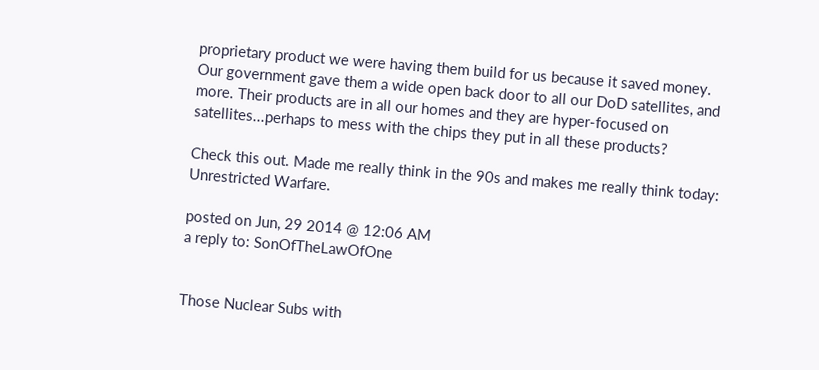proprietary product we were having them build for us because it saved money. Our government gave them a wide open back door to all our DoD satellites, and more. Their products are in all our homes and they are hyper-focused on satellites...perhaps to mess with the chips they put in all these products?

Check this out. Made me really think in the 90s and makes me really think today: Unrestricted Warfare.

posted on Jun, 29 2014 @ 12:06 AM
a reply to: SonOfTheLawOfOne


Those Nuclear Subs with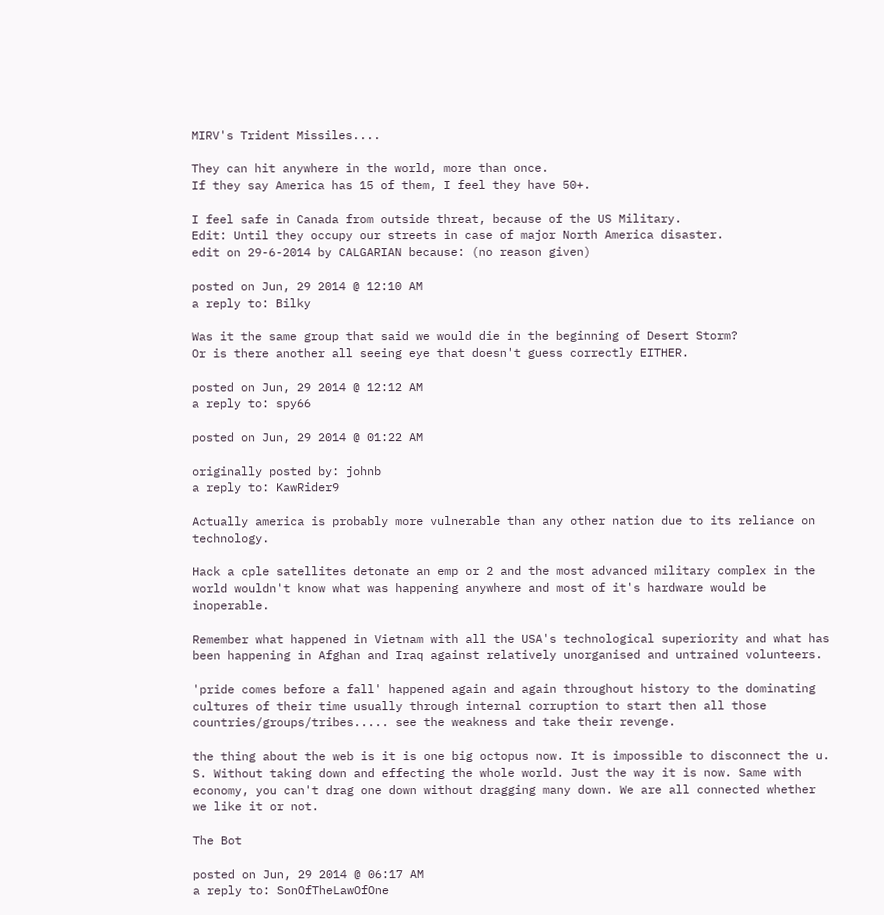MIRV's Trident Missiles....

They can hit anywhere in the world, more than once.
If they say America has 15 of them, I feel they have 50+.

I feel safe in Canada from outside threat, because of the US Military.
Edit: Until they occupy our streets in case of major North America disaster.
edit on 29-6-2014 by CALGARIAN because: (no reason given)

posted on Jun, 29 2014 @ 12:10 AM
a reply to: Bilky

Was it the same group that said we would die in the beginning of Desert Storm?
Or is there another all seeing eye that doesn't guess correctly EITHER.

posted on Jun, 29 2014 @ 12:12 AM
a reply to: spy66

posted on Jun, 29 2014 @ 01:22 AM

originally posted by: johnb
a reply to: KawRider9

Actually america is probably more vulnerable than any other nation due to its reliance on technology.

Hack a cple satellites detonate an emp or 2 and the most advanced military complex in the world wouldn't know what was happening anywhere and most of it's hardware would be inoperable.

Remember what happened in Vietnam with all the USA's technological superiority and what has been happening in Afghan and Iraq against relatively unorganised and untrained volunteers.

'pride comes before a fall' happened again and again throughout history to the dominating cultures of their time usually through internal corruption to start then all those countries/groups/tribes..... see the weakness and take their revenge.

the thing about the web is it is one big octopus now. It is impossible to disconnect the u. S. Without taking down and effecting the whole world. Just the way it is now. Same with economy, you can't drag one down without dragging many down. We are all connected whether we like it or not.

The Bot

posted on Jun, 29 2014 @ 06:17 AM
a reply to: SonOfTheLawOfOne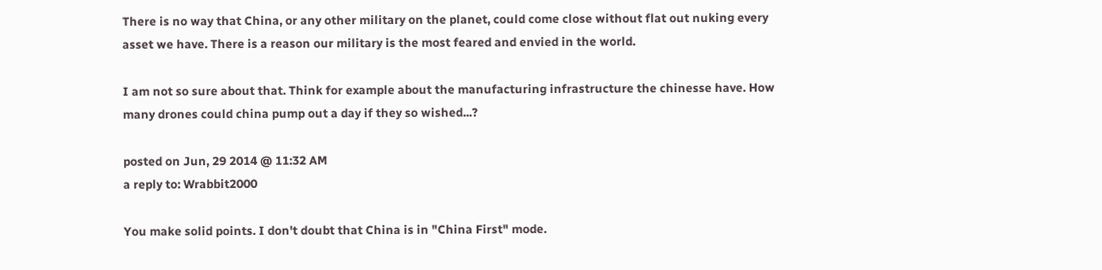There is no way that China, or any other military on the planet, could come close without flat out nuking every asset we have. There is a reason our military is the most feared and envied in the world.

I am not so sure about that. Think for example about the manufacturing infrastructure the chinesse have. How many drones could china pump out a day if they so wished...?

posted on Jun, 29 2014 @ 11:32 AM
a reply to: Wrabbit2000

You make solid points. I don't doubt that China is in "China First" mode.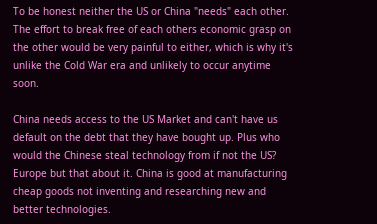To be honest neither the US or China "needs" each other. The effort to break free of each others economic grasp on the other would be very painful to either, which is why it's unlike the Cold War era and unlikely to occur anytime soon.

China needs access to the US Market and can't have us default on the debt that they have bought up. Plus who would the Chinese steal technology from if not the US? Europe but that about it. China is good at manufacturing cheap goods not inventing and researching new and better technologies.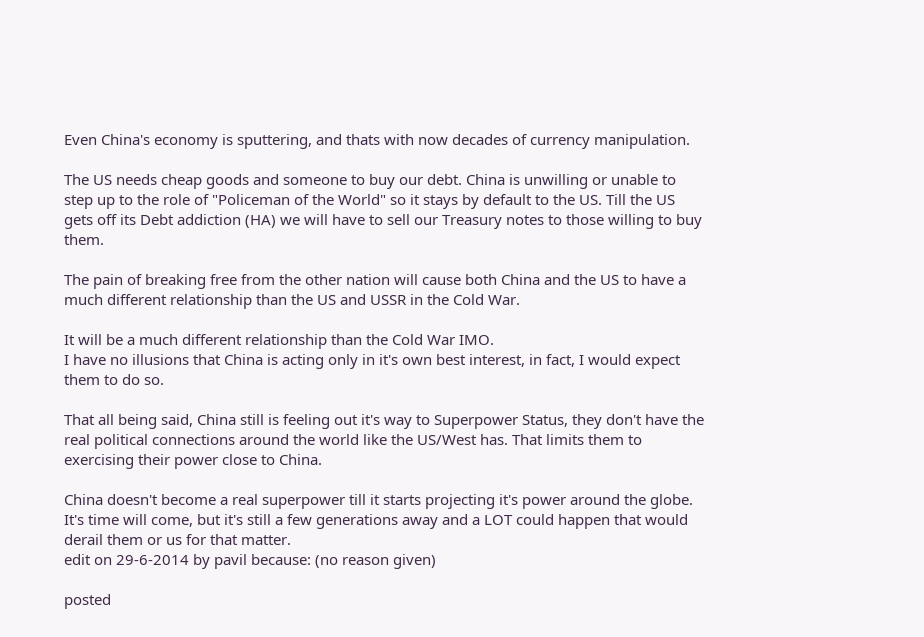Even China's economy is sputtering, and thats with now decades of currency manipulation.

The US needs cheap goods and someone to buy our debt. China is unwilling or unable to step up to the role of "Policeman of the World" so it stays by default to the US. Till the US gets off its Debt addiction (HA) we will have to sell our Treasury notes to those willing to buy them.

The pain of breaking free from the other nation will cause both China and the US to have a much different relationship than the US and USSR in the Cold War.

It will be a much different relationship than the Cold War IMO.
I have no illusions that China is acting only in it's own best interest, in fact, I would expect them to do so.

That all being said, China still is feeling out it's way to Superpower Status, they don't have the real political connections around the world like the US/West has. That limits them to exercising their power close to China.

China doesn't become a real superpower till it starts projecting it's power around the globe. It's time will come, but it's still a few generations away and a LOT could happen that would derail them or us for that matter.
edit on 29-6-2014 by pavil because: (no reason given)

posted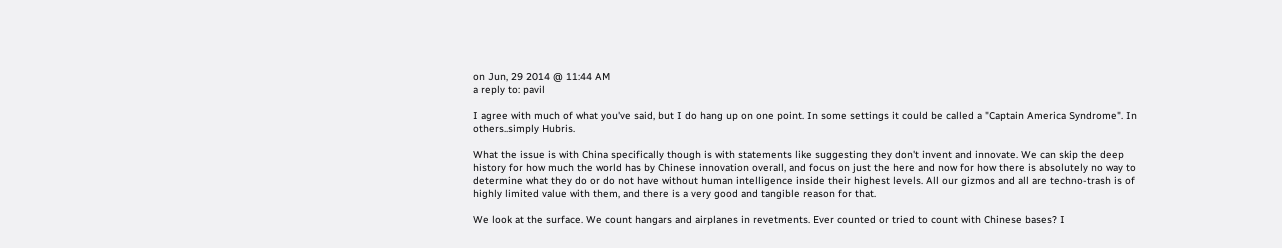on Jun, 29 2014 @ 11:44 AM
a reply to: pavil

I agree with much of what you've said, but I do hang up on one point. In some settings it could be called a "Captain America Syndrome". In others..simply Hubris.

What the issue is with China specifically though is with statements like suggesting they don't invent and innovate. We can skip the deep history for how much the world has by Chinese innovation overall, and focus on just the here and now for how there is absolutely no way to determine what they do or do not have without human intelligence inside their highest levels. All our gizmos and all are techno-trash is of highly limited value with them, and there is a very good and tangible reason for that.

We look at the surface. We count hangars and airplanes in revetments. Ever counted or tried to count with Chinese bases? I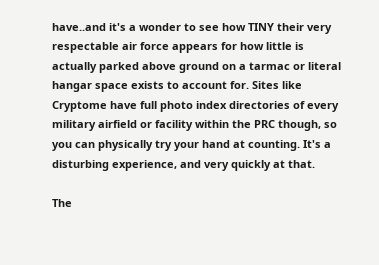have..and it's a wonder to see how TINY their very respectable air force appears for how little is actually parked above ground on a tarmac or literal hangar space exists to account for. Sites like Cryptome have full photo index directories of every military airfield or facility within the PRC though, so you can physically try your hand at counting. It's a disturbing experience, and very quickly at that.

The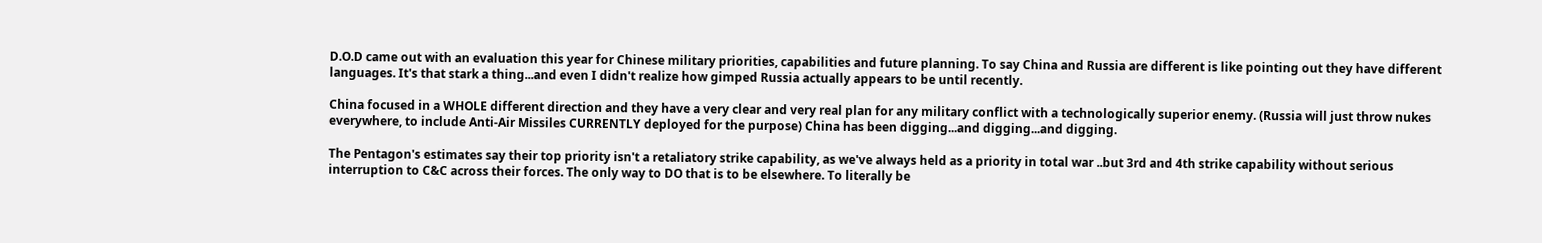D.O.D came out with an evaluation this year for Chinese military priorities, capabilities and future planning. To say China and Russia are different is like pointing out they have different languages. It's that stark a thing...and even I didn't realize how gimped Russia actually appears to be until recently.

China focused in a WHOLE different direction and they have a very clear and very real plan for any military conflict with a technologically superior enemy. (Russia will just throw nukes everywhere, to include Anti-Air Missiles CURRENTLY deployed for the purpose) China has been digging...and digging...and digging.

The Pentagon's estimates say their top priority isn't a retaliatory strike capability, as we've always held as a priority in total war ..but 3rd and 4th strike capability without serious interruption to C&C across their forces. The only way to DO that is to be elsewhere. To literally be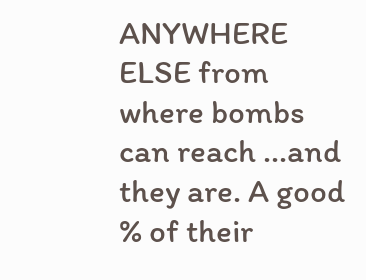ANYWHERE ELSE from where bombs can reach ...and they are. A good % of their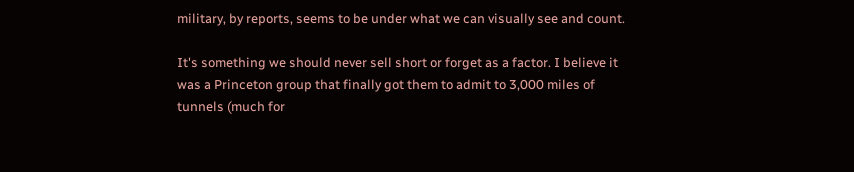military, by reports, seems to be under what we can visually see and count.

It's something we should never sell short or forget as a factor. I believe it was a Princeton group that finally got them to admit to 3,000 miles of tunnels (much for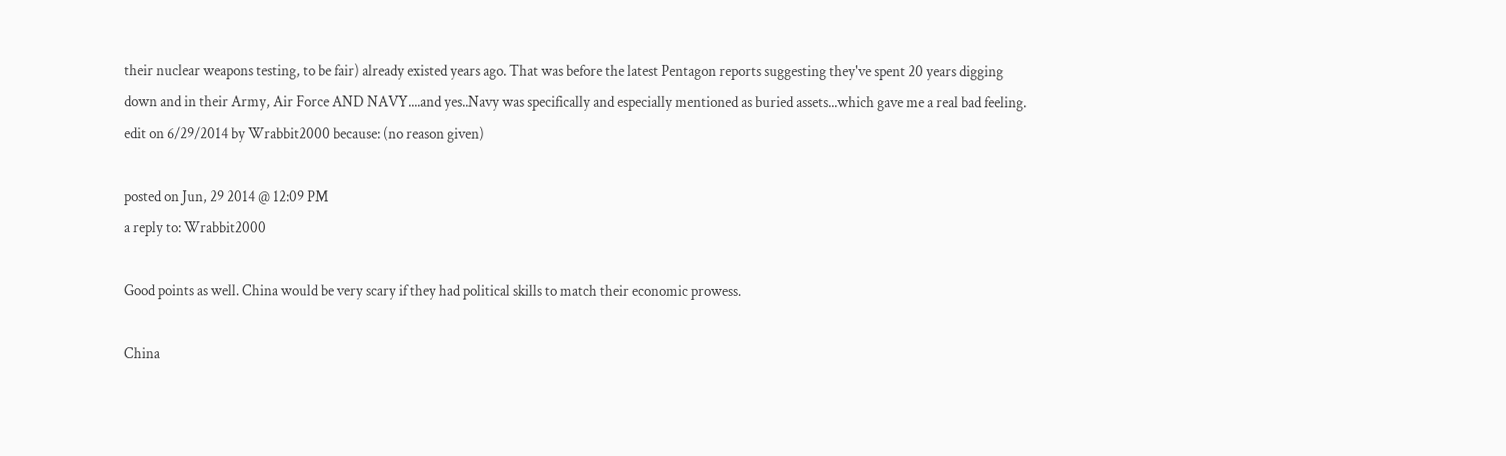their nuclear weapons testing, to be fair) already existed years ago. That was before the latest Pentagon reports suggesting they've spent 20 years digging down and in their Army, Air Force AND NAVY....and yes..Navy was specifically and especially mentioned as buried assets...which gave me a real bad feeling.
edit on 6/29/2014 by Wrabbit2000 because: (no reason given)

posted on Jun, 29 2014 @ 12:09 PM
a reply to: Wrabbit2000

Good points as well. China would be very scary if they had political skills to match their economic prowess.

China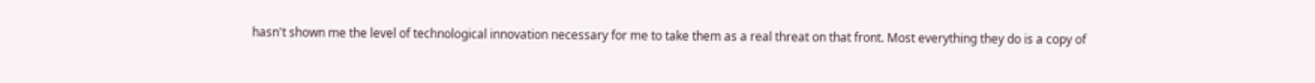hasn't shown me the level of technological innovation necessary for me to take them as a real threat on that front. Most everything they do is a copy of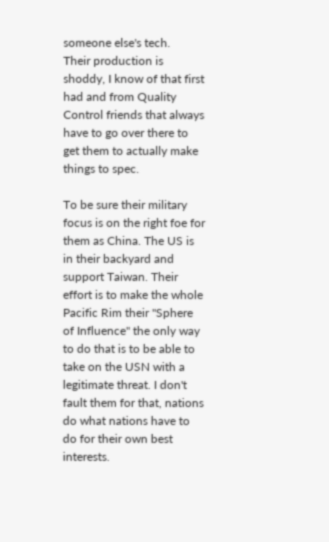someone else's tech.
Their production is shoddy, I know of that first had and from Quality Control friends that always have to go over there to get them to actually make things to spec.

To be sure their military focus is on the right foe for them as China. The US is in their backyard and support Taiwan. Their effort is to make the whole Pacific Rim their "Sphere of Influence" the only way to do that is to be able to take on the USN with a legitimate threat. I don't fault them for that, nations do what nations have to do for their own best interests.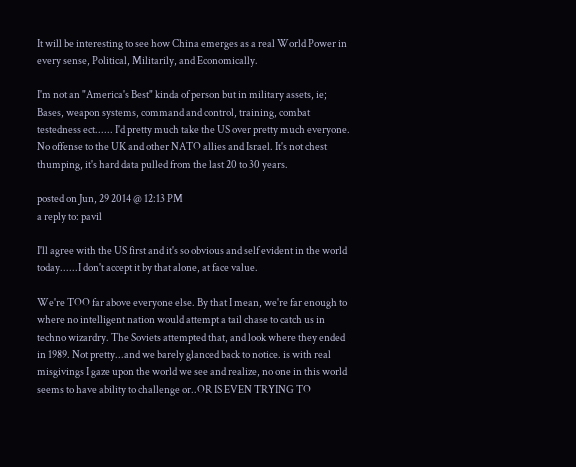It will be interesting to see how China emerges as a real World Power in every sense, Political, Militarily, and Economically.

I'm not an "America's Best" kinda of person but in military assets, ie; Bases, weapon systems, command and control, training, combat testedness ect...... I'd pretty much take the US over pretty much everyone. No offense to the UK and other NATO allies and Israel. It's not chest thumping, it's hard data pulled from the last 20 to 30 years.

posted on Jun, 29 2014 @ 12:13 PM
a reply to: pavil

I'll agree with the US first and it's so obvious and self evident in the world today......I don't accept it by that alone, at face value.

We're TOO far above everyone else. By that I mean, we're far enough to where no intelligent nation would attempt a tail chase to catch us in techno wizardry. The Soviets attempted that, and look where they ended in 1989. Not pretty...and we barely glanced back to notice. is with real misgivings I gaze upon the world we see and realize, no one in this world seems to have ability to challenge or..OR IS EVEN TRYING TO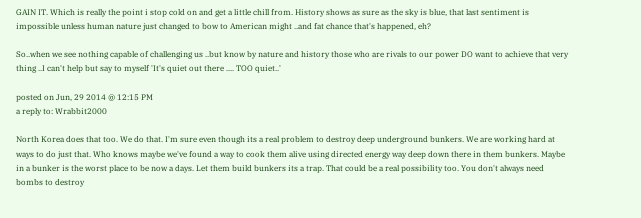GAIN IT. Which is really the point i stop cold on and get a little chill from. History shows as sure as the sky is blue, that last sentiment is impossible unless human nature just changed to bow to American might ..and fat chance that's happened, eh?

So..when we see nothing capable of challenging us ..but know by nature and history those who are rivals to our power DO want to achieve that very thing ..I can't help but say to myself 'It's quiet out there .... TOO quiet..'

posted on Jun, 29 2014 @ 12:15 PM
a reply to: Wrabbit2000

North Korea does that too. We do that. I'm sure even though its a real problem to destroy deep underground bunkers. We are working hard at ways to do just that. Who knows maybe we've found a way to cook them alive using directed energy way deep down there in them bunkers. Maybe in a bunker is the worst place to be now a days. Let them build bunkers its a trap. That could be a real possibility too. You don't always need bombs to destroy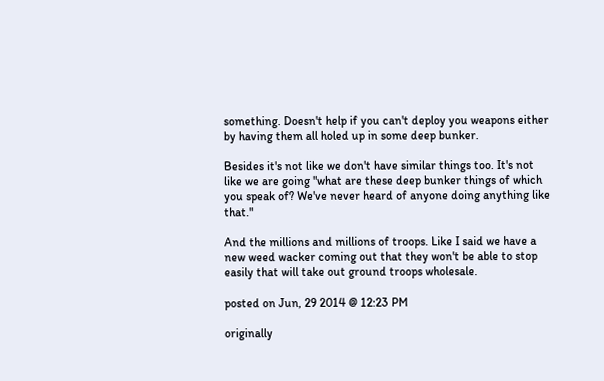something. Doesn't help if you can't deploy you weapons either by having them all holed up in some deep bunker.

Besides it's not like we don't have similar things too. It's not like we are going "what are these deep bunker things of which you speak of? We've never heard of anyone doing anything like that."

And the millions and millions of troops. Like I said we have a new weed wacker coming out that they won't be able to stop easily that will take out ground troops wholesale.

posted on Jun, 29 2014 @ 12:23 PM

originally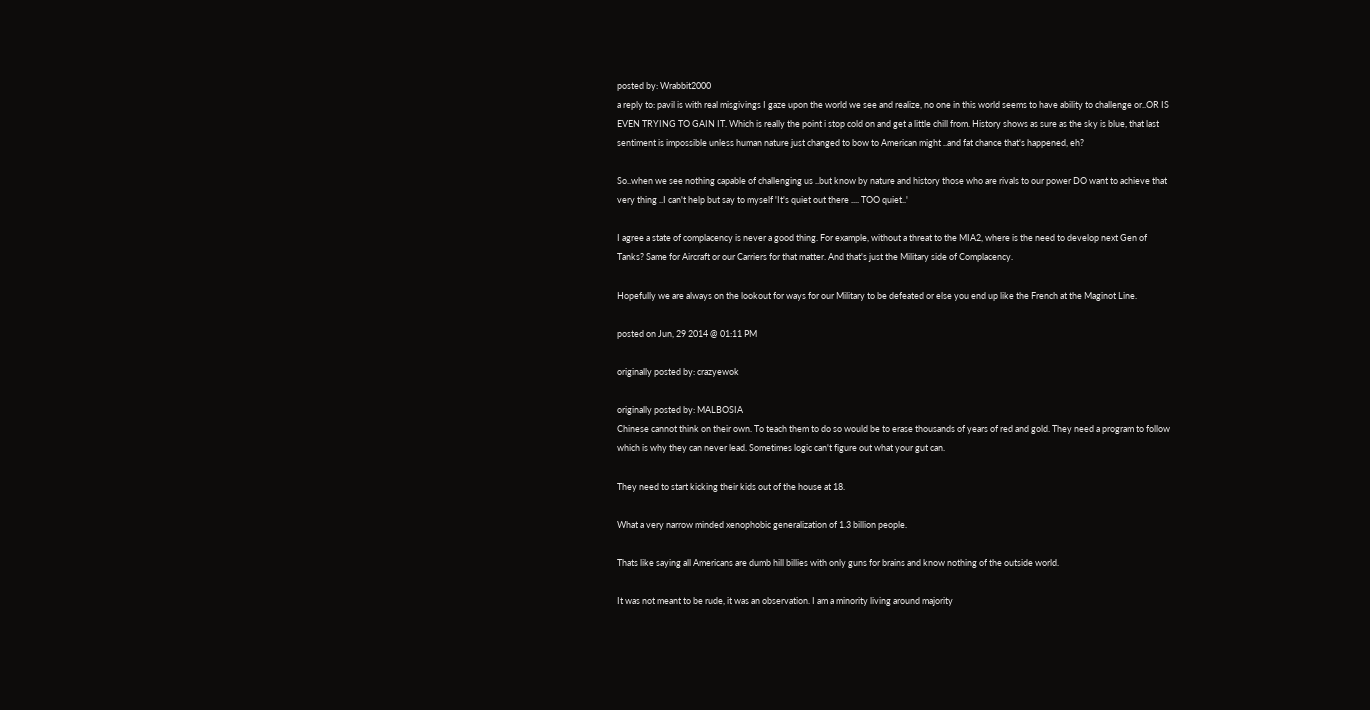posted by: Wrabbit2000
a reply to: pavil is with real misgivings I gaze upon the world we see and realize, no one in this world seems to have ability to challenge or..OR IS EVEN TRYING TO GAIN IT. Which is really the point i stop cold on and get a little chill from. History shows as sure as the sky is blue, that last sentiment is impossible unless human nature just changed to bow to American might ..and fat chance that's happened, eh?

So..when we see nothing capable of challenging us ..but know by nature and history those who are rivals to our power DO want to achieve that very thing ..I can't help but say to myself 'It's quiet out there .... TOO quiet..'

I agree a state of complacency is never a good thing. For example, without a threat to the MIA2, where is the need to develop next Gen of Tanks? Same for Aircraft or our Carriers for that matter. And that's just the Military side of Complacency.

Hopefully we are always on the lookout for ways for our Military to be defeated or else you end up like the French at the Maginot Line.

posted on Jun, 29 2014 @ 01:11 PM

originally posted by: crazyewok

originally posted by: MALBOSIA
Chinese cannot think on their own. To teach them to do so would be to erase thousands of years of red and gold. They need a program to follow which is why they can never lead. Sometimes logic can't figure out what your gut can.

They need to start kicking their kids out of the house at 18.

What a very narrow minded xenophobic generalization of 1.3 billion people.

Thats like saying all Americans are dumb hill billies with only guns for brains and know nothing of the outside world.

It was not meant to be rude, it was an observation. I am a minority living around majority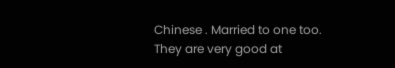Chinese . Married to one too. They are very good at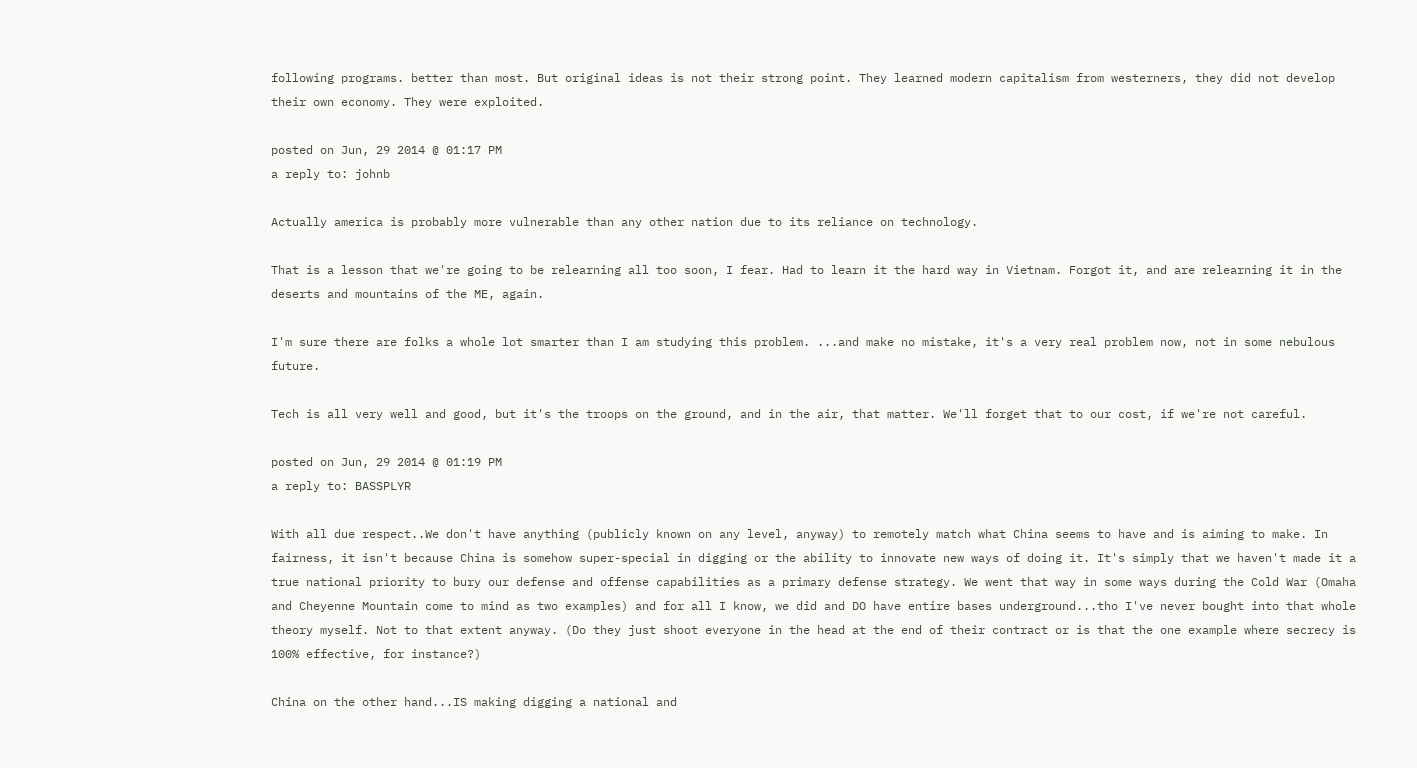following programs. better than most. But original ideas is not their strong point. They learned modern capitalism from westerners, they did not develop their own economy. They were exploited.

posted on Jun, 29 2014 @ 01:17 PM
a reply to: johnb

Actually america is probably more vulnerable than any other nation due to its reliance on technology.

That is a lesson that we're going to be relearning all too soon, I fear. Had to learn it the hard way in Vietnam. Forgot it, and are relearning it in the deserts and mountains of the ME, again.

I'm sure there are folks a whole lot smarter than I am studying this problem. ...and make no mistake, it's a very real problem now, not in some nebulous future.

Tech is all very well and good, but it's the troops on the ground, and in the air, that matter. We'll forget that to our cost, if we're not careful.

posted on Jun, 29 2014 @ 01:19 PM
a reply to: BASSPLYR

With all due respect..We don't have anything (publicly known on any level, anyway) to remotely match what China seems to have and is aiming to make. In fairness, it isn't because China is somehow super-special in digging or the ability to innovate new ways of doing it. It's simply that we haven't made it a true national priority to bury our defense and offense capabilities as a primary defense strategy. We went that way in some ways during the Cold War (Omaha and Cheyenne Mountain come to mind as two examples) and for all I know, we did and DO have entire bases underground...tho I've never bought into that whole theory myself. Not to that extent anyway. (Do they just shoot everyone in the head at the end of their contract or is that the one example where secrecy is 100% effective, for instance?)

China on the other hand...IS making digging a national and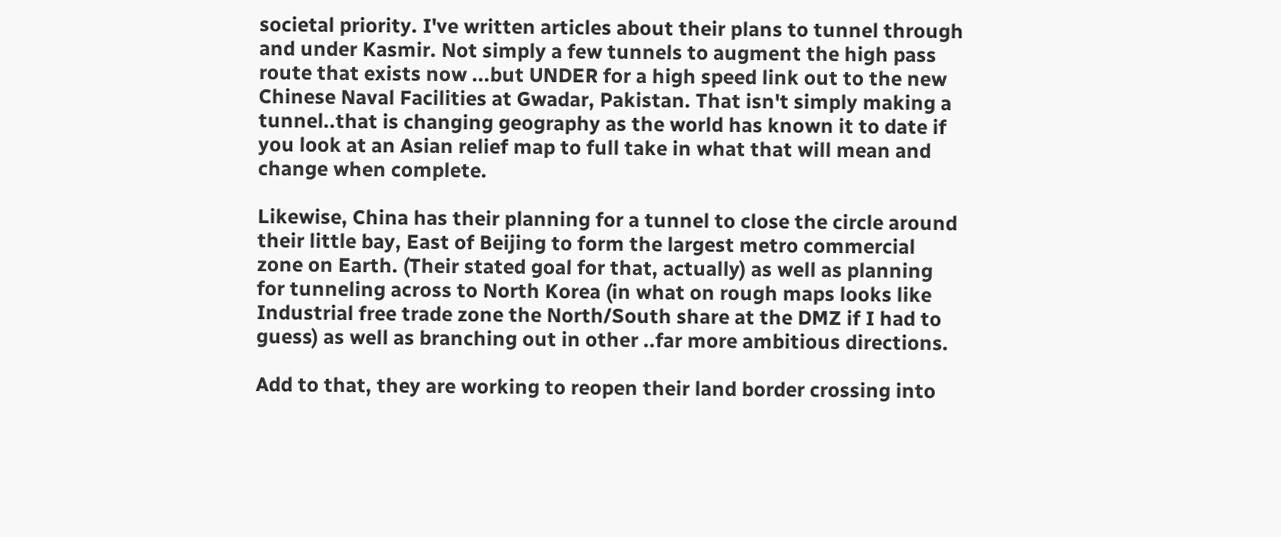societal priority. I've written articles about their plans to tunnel through and under Kasmir. Not simply a few tunnels to augment the high pass route that exists now ...but UNDER for a high speed link out to the new Chinese Naval Facilities at Gwadar, Pakistan. That isn't simply making a tunnel..that is changing geography as the world has known it to date if you look at an Asian relief map to full take in what that will mean and change when complete.

Likewise, China has their planning for a tunnel to close the circle around their little bay, East of Beijing to form the largest metro commercial zone on Earth. (Their stated goal for that, actually) as well as planning for tunneling across to North Korea (in what on rough maps looks like Industrial free trade zone the North/South share at the DMZ if I had to guess) as well as branching out in other ..far more ambitious directions.

Add to that, they are working to reopen their land border crossing into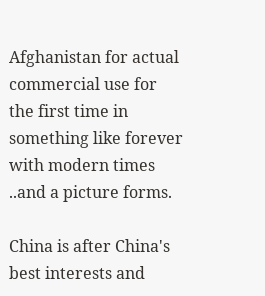Afghanistan for actual commercial use for the first time in something like forever with modern times ..and a picture forms.

China is after China's best interests and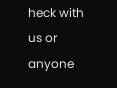heck with us or anyone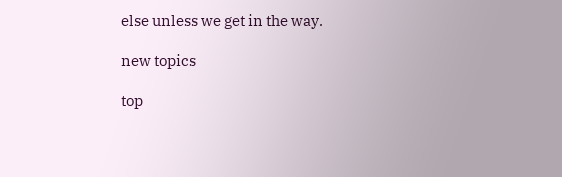else unless we get in the way.

new topics

top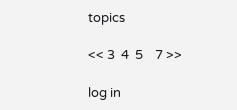topics

<< 3  4  5    7 >>

log in